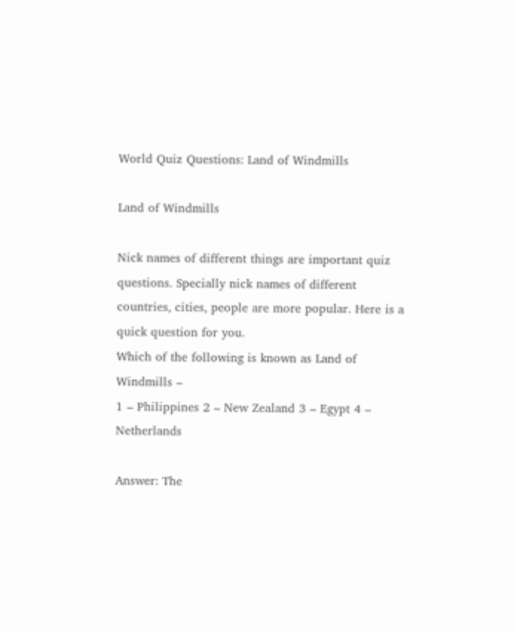World Quiz Questions: Land of Windmills

Land of Windmills

Nick names of different things are important quiz questions. Specially nick names of different countries, cities, people are more popular. Here is a quick question for you.
Which of the following is known as Land of Windmills –
1 – Philippines 2 – New Zealand 3 – Egypt 4 – Netherlands

Answer: The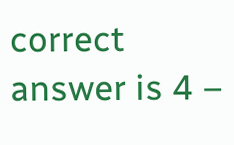correct answer is 4 –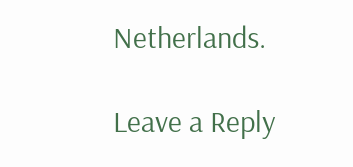Netherlands.

Leave a Reply